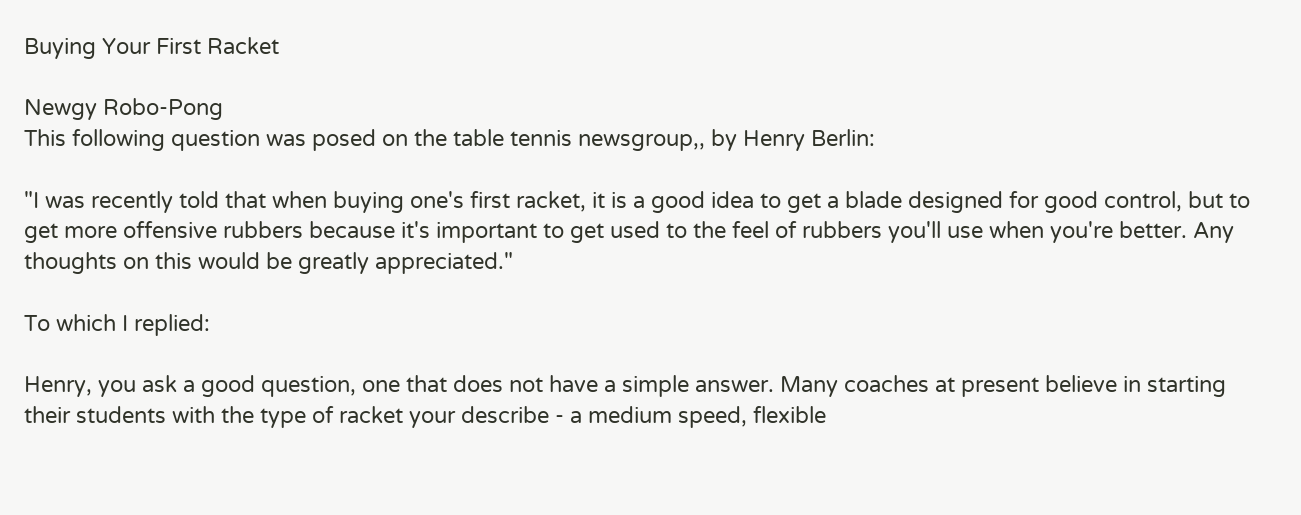Buying Your First Racket

Newgy Robo-Pong
This following question was posed on the table tennis newsgroup,, by Henry Berlin:

"I was recently told that when buying one's first racket, it is a good idea to get a blade designed for good control, but to get more offensive rubbers because it's important to get used to the feel of rubbers you'll use when you're better. Any thoughts on this would be greatly appreciated."

To which I replied:

Henry, you ask a good question, one that does not have a simple answer. Many coaches at present believe in starting their students with the type of racket your describe - a medium speed, flexible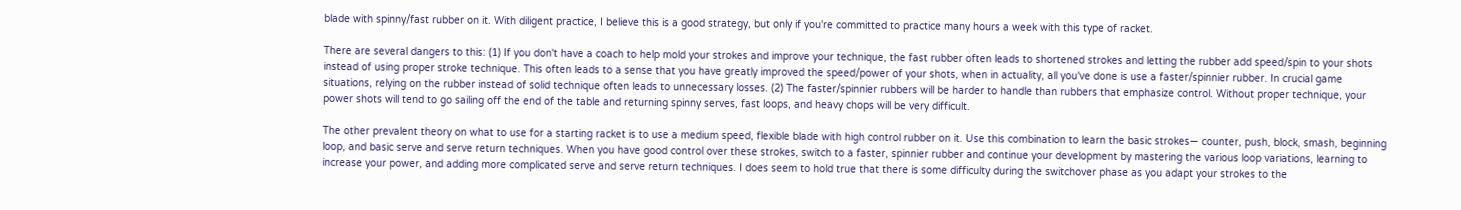blade with spinny/fast rubber on it. With diligent practice, I believe this is a good strategy, but only if you're committed to practice many hours a week with this type of racket.

There are several dangers to this: (1) If you don't have a coach to help mold your strokes and improve your technique, the fast rubber often leads to shortened strokes and letting the rubber add speed/spin to your shots instead of using proper stroke technique. This often leads to a sense that you have greatly improved the speed/power of your shots, when in actuality, all you've done is use a faster/spinnier rubber. In crucial game situations, relying on the rubber instead of solid technique often leads to unnecessary losses. (2) The faster/spinnier rubbers will be harder to handle than rubbers that emphasize control. Without proper technique, your power shots will tend to go sailing off the end of the table and returning spinny serves, fast loops, and heavy chops will be very difficult.

The other prevalent theory on what to use for a starting racket is to use a medium speed, flexible blade with high control rubber on it. Use this combination to learn the basic strokes— counter, push, block, smash, beginning loop, and basic serve and serve return techniques. When you have good control over these strokes, switch to a faster, spinnier rubber and continue your development by mastering the various loop variations, learning to increase your power, and adding more complicated serve and serve return techniques. I does seem to hold true that there is some difficulty during the switchover phase as you adapt your strokes to the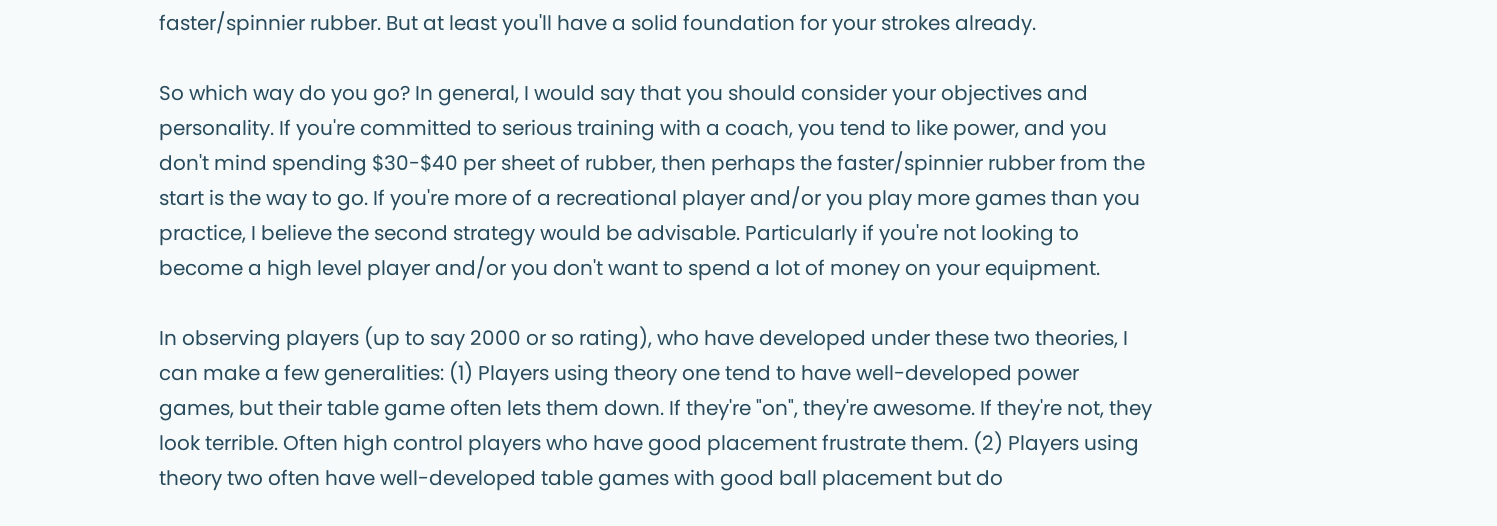faster/spinnier rubber. But at least you'll have a solid foundation for your strokes already.

So which way do you go? In general, I would say that you should consider your objectives and personality. If you're committed to serious training with a coach, you tend to like power, and you don't mind spending $30-$40 per sheet of rubber, then perhaps the faster/spinnier rubber from the start is the way to go. If you're more of a recreational player and/or you play more games than you practice, I believe the second strategy would be advisable. Particularly if you're not looking to become a high level player and/or you don't want to spend a lot of money on your equipment.

In observing players (up to say 2000 or so rating), who have developed under these two theories, I can make a few generalities: (1) Players using theory one tend to have well-developed power games, but their table game often lets them down. If they're "on", they're awesome. If they're not, they look terrible. Often high control players who have good placement frustrate them. (2) Players using theory two often have well-developed table games with good ball placement but do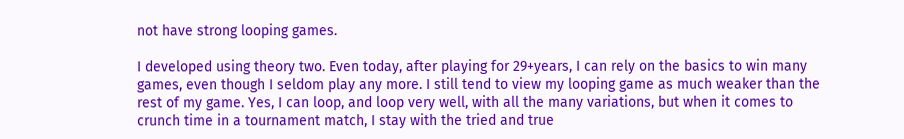not have strong looping games.

I developed using theory two. Even today, after playing for 29+years, I can rely on the basics to win many games, even though I seldom play any more. I still tend to view my looping game as much weaker than the rest of my game. Yes, I can loop, and loop very well, with all the many variations, but when it comes to crunch time in a tournament match, I stay with the tried and true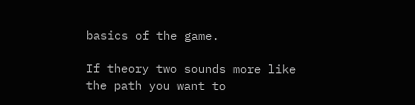basics of the game.

If theory two sounds more like the path you want to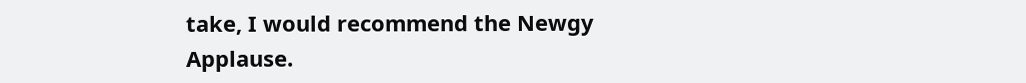take, I would recommend the Newgy Applause.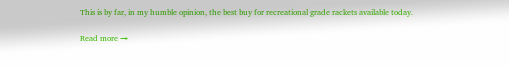This is by far, in my humble opinion, the best buy for recreational grade rackets available today.

Read more →